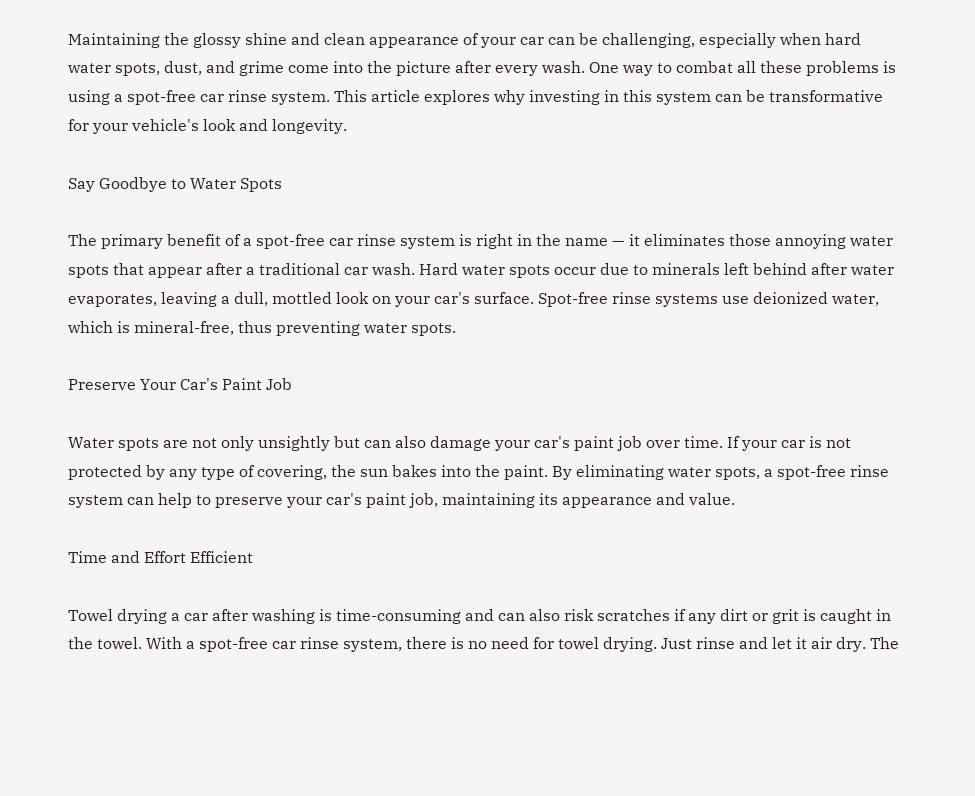Maintaining the glossy shine and clean appearance of your car can be challenging, especially when hard water spots, dust, and grime come into the picture after every wash. One way to combat all these problems is using a spot-free car rinse system. This article explores why investing in this system can be transformative for your vehicle's look and longevity.

Say Goodbye to Water Spots

The primary benefit of a spot-free car rinse system is right in the name — it eliminates those annoying water spots that appear after a traditional car wash. Hard water spots occur due to minerals left behind after water evaporates, leaving a dull, mottled look on your car's surface. Spot-free rinse systems use deionized water, which is mineral-free, thus preventing water spots.

Preserve Your Car's Paint Job

Water spots are not only unsightly but can also damage your car's paint job over time. If your car is not protected by any type of covering, the sun bakes into the paint. By eliminating water spots, a spot-free rinse system can help to preserve your car's paint job, maintaining its appearance and value.

Time and Effort Efficient

Towel drying a car after washing is time-consuming and can also risk scratches if any dirt or grit is caught in the towel. With a spot-free car rinse system, there is no need for towel drying. Just rinse and let it air dry. The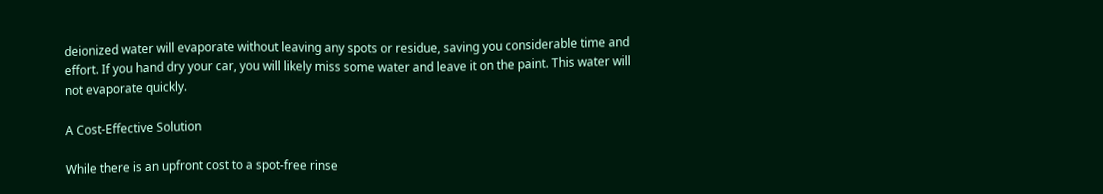deionized water will evaporate without leaving any spots or residue, saving you considerable time and effort. If you hand dry your car, you will likely miss some water and leave it on the paint. This water will not evaporate quickly.

A Cost-Effective Solution

While there is an upfront cost to a spot-free rinse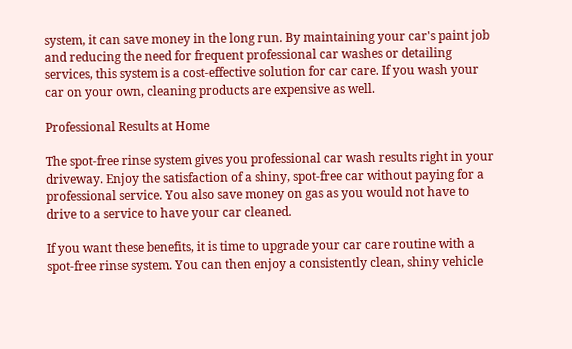system, it can save money in the long run. By maintaining your car's paint job and reducing the need for frequent professional car washes or detailing services, this system is a cost-effective solution for car care. If you wash your car on your own, cleaning products are expensive as well.

Professional Results at Home

The spot-free rinse system gives you professional car wash results right in your driveway. Enjoy the satisfaction of a shiny, spot-free car without paying for a professional service. You also save money on gas as you would not have to drive to a service to have your car cleaned.

If you want these benefits, it is time to upgrade your car care routine with a spot-free rinse system. You can then enjoy a consistently clean, shiny vehicle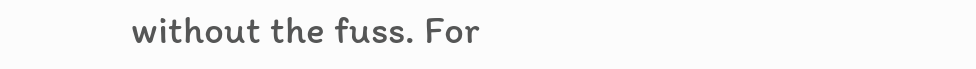without the fuss. For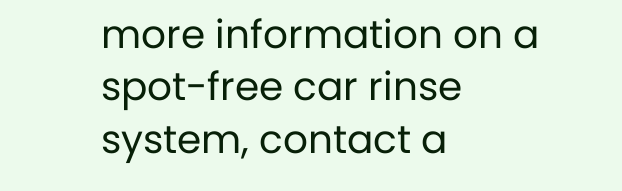more information on a spot-free car rinse system, contact a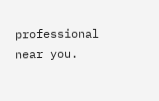professional near you.